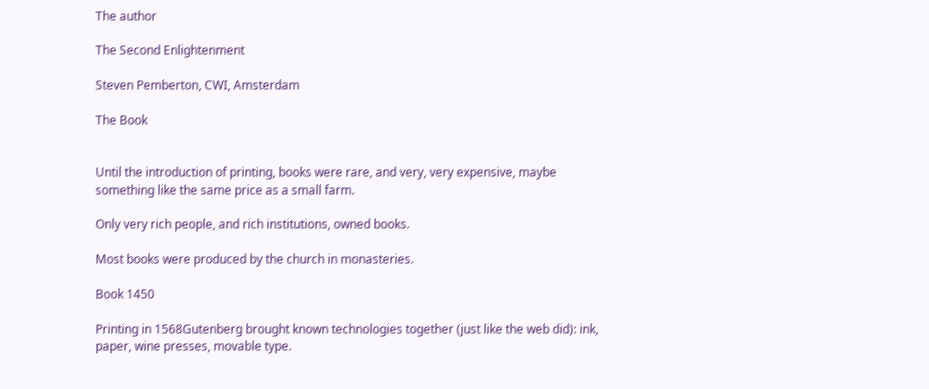The author

The Second Enlightenment

Steven Pemberton, CWI, Amsterdam

The Book


Until the introduction of printing, books were rare, and very, very expensive, maybe something like the same price as a small farm.

Only very rich people, and rich institutions, owned books.

Most books were produced by the church in monasteries.

Book 1450

Printing in 1568Gutenberg brought known technologies together (just like the web did): ink, paper, wine presses, movable type.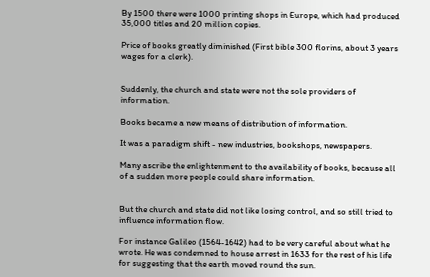By 1500 there were 1000 printing shops in Europe, which had produced 35,000 titles and 20 million copies.

Price of books greatly diminished (First bible 300 florins, about 3 years wages for a clerk).


Suddenly, the church and state were not the sole providers of information.

Books became a new means of distribution of information.

It was a paradigm shift - new industries, bookshops, newspapers.

Many ascribe the enlightenment to the availability of books, because all of a sudden more people could share information.


But the church and state did not like losing control, and so still tried to influence information flow.

For instance Galileo (1564-1642) had to be very careful about what he wrote. He was condemned to house arrest in 1633 for the rest of his life for suggesting that the earth moved round the sun.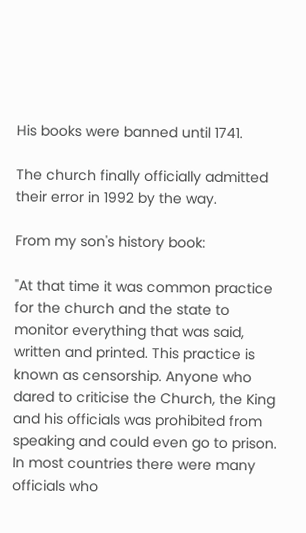His books were banned until 1741.

The church finally officially admitted their error in 1992 by the way.

From my son's history book:

"At that time it was common practice for the church and the state to monitor everything that was said, written and printed. This practice is known as censorship. Anyone who dared to criticise the Church, the King and his officials was prohibited from speaking and could even go to prison. In most countries there were many officials who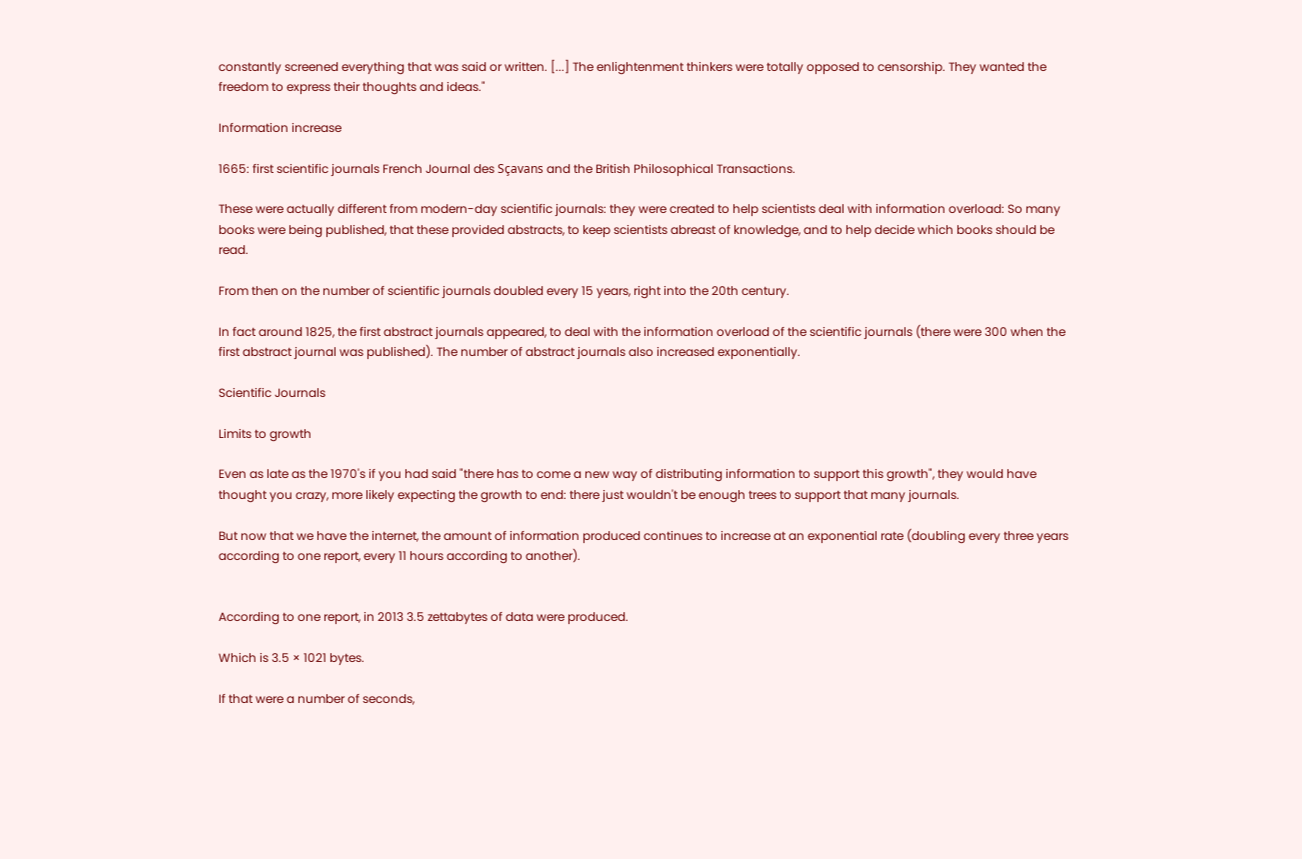constantly screened everything that was said or written. [...] The enlightenment thinkers were totally opposed to censorship. They wanted the freedom to express their thoughts and ideas."

Information increase

1665: first scientific journals French Journal des Sçavans and the British Philosophical Transactions.

These were actually different from modern-day scientific journals: they were created to help scientists deal with information overload: So many books were being published, that these provided abstracts, to keep scientists abreast of knowledge, and to help decide which books should be read.

From then on the number of scientific journals doubled every 15 years, right into the 20th century.

In fact around 1825, the first abstract journals appeared, to deal with the information overload of the scientific journals (there were 300 when the first abstract journal was published). The number of abstract journals also increased exponentially.

Scientific Journals

Limits to growth

Even as late as the 1970's if you had said "there has to come a new way of distributing information to support this growth", they would have thought you crazy, more likely expecting the growth to end: there just wouldn't be enough trees to support that many journals.

But now that we have the internet, the amount of information produced continues to increase at an exponential rate (doubling every three years according to one report, every 11 hours according to another).


According to one report, in 2013 3.5 zettabytes of data were produced.

Which is 3.5 × 1021 bytes.

If that were a number of seconds,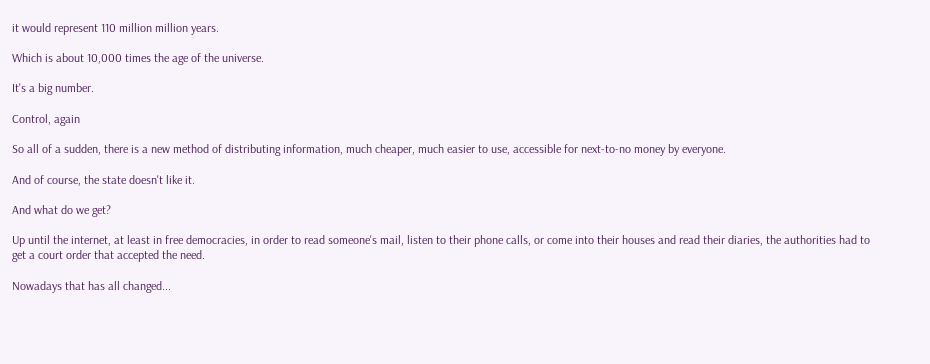it would represent 110 million million years.

Which is about 10,000 times the age of the universe.

It's a big number.

Control, again

So all of a sudden, there is a new method of distributing information, much cheaper, much easier to use, accessible for next-to-no money by everyone.

And of course, the state doesn't like it.

And what do we get?

Up until the internet, at least in free democracies, in order to read someone's mail, listen to their phone calls, or come into their houses and read their diaries, the authorities had to get a court order that accepted the need.

Nowadays that has all changed...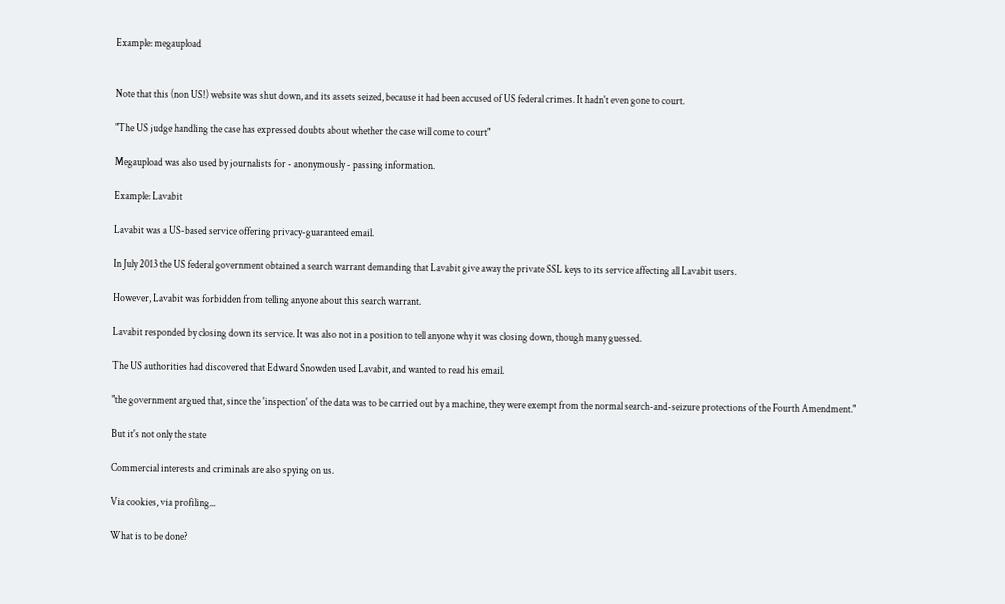Example: megaupload


Note that this (non US!) website was shut down, and its assets seized, because it had been accused of US federal crimes. It hadn't even gone to court.

"The US judge handling the case has expressed doubts about whether the case will come to court"

Megaupload was also used by journalists for - anonymously - passing information.

Example: Lavabit

Lavabit was a US-based service offering privacy-guaranteed email.

In July 2013 the US federal government obtained a search warrant demanding that Lavabit give away the private SSL keys to its service affecting all Lavabit users.

However, Lavabit was forbidden from telling anyone about this search warrant.

Lavabit responded by closing down its service. It was also not in a position to tell anyone why it was closing down, though many guessed.

The US authorities had discovered that Edward Snowden used Lavabit, and wanted to read his email.

"the government argued that, since the 'inspection' of the data was to be carried out by a machine, they were exempt from the normal search-and-seizure protections of the Fourth Amendment."

But it's not only the state

Commercial interests and criminals are also spying on us.

Via cookies, via profiling...

What is to be done?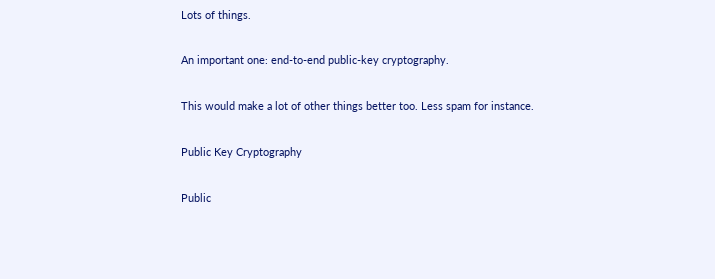Lots of things.

An important one: end-to-end public-key cryptography.

This would make a lot of other things better too. Less spam for instance.

Public Key Cryptography

Public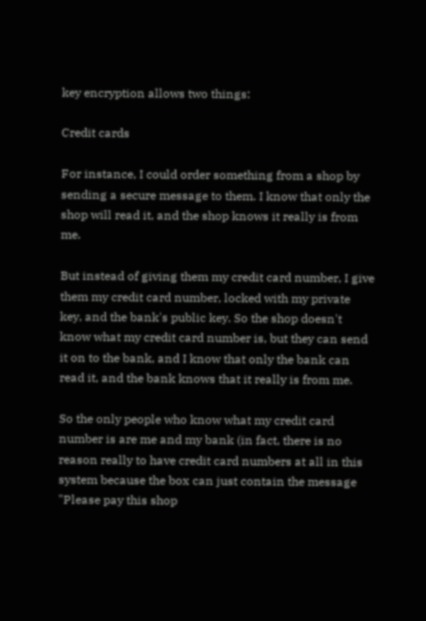key encryption allows two things:

Credit cards

For instance, I could order something from a shop by sending a secure message to them. I know that only the shop will read it, and the shop knows it really is from me.

But instead of giving them my credit card number, I give them my credit card number, locked with my private key, and the bank's public key. So the shop doesn't know what my credit card number is, but they can send it on to the bank, and I know that only the bank can read it, and the bank knows that it really is from me.

So the only people who know what my credit card number is are me and my bank (in fact, there is no reason really to have credit card numbers at all in this system because the box can just contain the message "Please pay this shop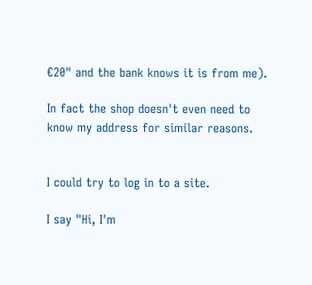€20" and the bank knows it is from me).

In fact the shop doesn't even need to know my address for similar reasons.


I could try to log in to a site.

I say "Hi, I'm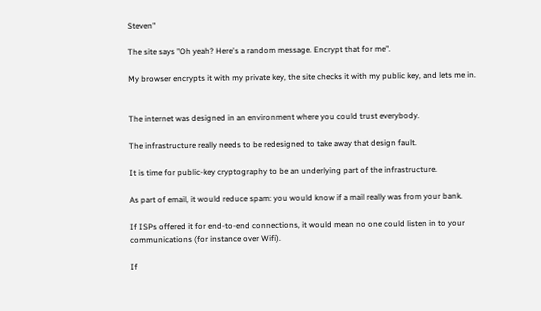Steven"

The site says "Oh yeah? Here's a random message. Encrypt that for me".

My browser encrypts it with my private key, the site checks it with my public key, and lets me in.


The internet was designed in an environment where you could trust everybody.

The infrastructure really needs to be redesigned to take away that design fault.

It is time for public-key cryptography to be an underlying part of the infrastructure.

As part of email, it would reduce spam: you would know if a mail really was from your bank.

If ISPs offered it for end-to-end connections, it would mean no one could listen in to your communications (for instance over Wifi).

If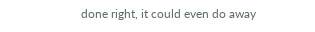done right, it could even do away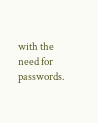with the need for passwords.